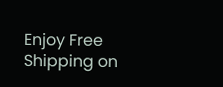Enjoy Free Shipping on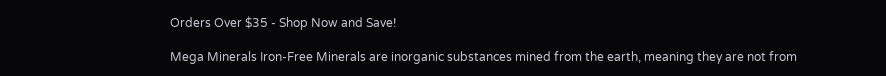Orders Over $35 - Shop Now and Save!

Mega Minerals Iron-Free Minerals are inorganic substances mined from the earth, meaning they are not from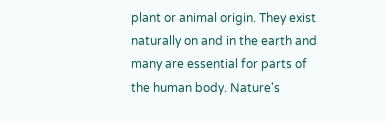plant or animal origin. They exist naturally on and in the earth and many are essential for parts of the human body. Nature's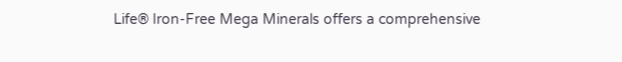Life® Iron-Free Mega Minerals offers a comprehensive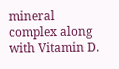mineral complex along with Vitamin D.